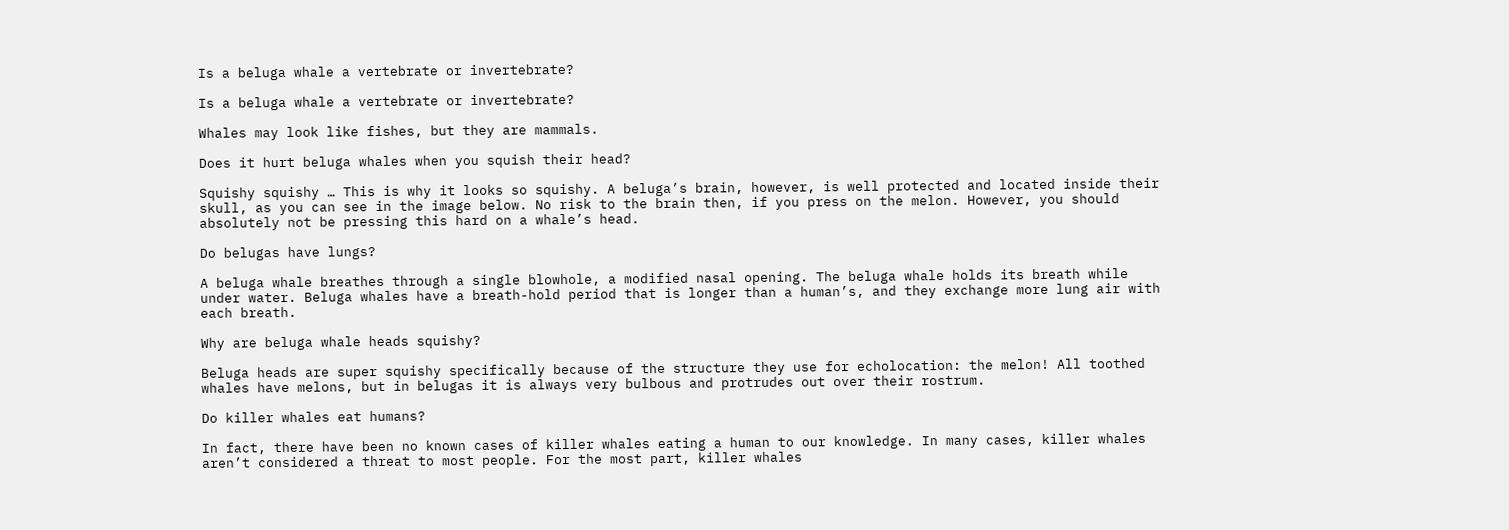Is a beluga whale a vertebrate or invertebrate?

Is a beluga whale a vertebrate or invertebrate?

Whales may look like fishes, but they are mammals.

Does it hurt beluga whales when you squish their head?

Squishy squishy … This is why it looks so squishy. A beluga’s brain, however, is well protected and located inside their skull, as you can see in the image below. No risk to the brain then, if you press on the melon. However, you should absolutely not be pressing this hard on a whale’s head.

Do belugas have lungs?

A beluga whale breathes through a single blowhole, a modified nasal opening. The beluga whale holds its breath while under water. Beluga whales have a breath-hold period that is longer than a human’s, and they exchange more lung air with each breath.

Why are beluga whale heads squishy?

Beluga heads are super squishy specifically because of the structure they use for echolocation: the melon! All toothed whales have melons, but in belugas it is always very bulbous and protrudes out over their rostrum.

Do killer whales eat humans?

In fact, there have been no known cases of killer whales eating a human to our knowledge. In many cases, killer whales aren’t considered a threat to most people. For the most part, killer whales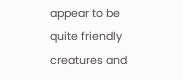appear to be quite friendly creatures and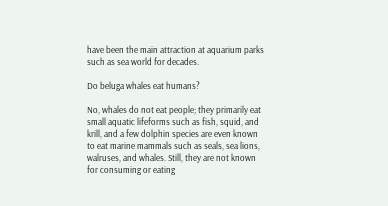have been the main attraction at aquarium parks such as sea world for decades.

Do beluga whales eat humans?

No, whales do not eat people; they primarily eat small aquatic lifeforms such as fish, squid, and krill, and a few dolphin species are even known to eat marine mammals such as seals, sea lions, walruses, and whales. Still, they are not known for consuming or eating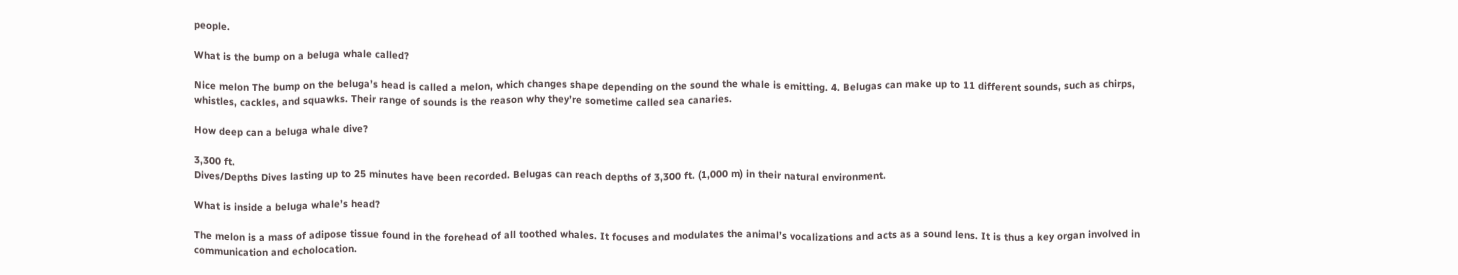people.

What is the bump on a beluga whale called?

Nice melon The bump on the beluga’s head is called a melon, which changes shape depending on the sound the whale is emitting. 4. Belugas can make up to 11 different sounds, such as chirps, whistles, cackles, and squawks. Their range of sounds is the reason why they’re sometime called sea canaries.

How deep can a beluga whale dive?

3,300 ft.
Dives/Depths Dives lasting up to 25 minutes have been recorded. Belugas can reach depths of 3,300 ft. (1,000 m) in their natural environment.

What is inside a beluga whale’s head?

The melon is a mass of adipose tissue found in the forehead of all toothed whales. It focuses and modulates the animal’s vocalizations and acts as a sound lens. It is thus a key organ involved in communication and echolocation.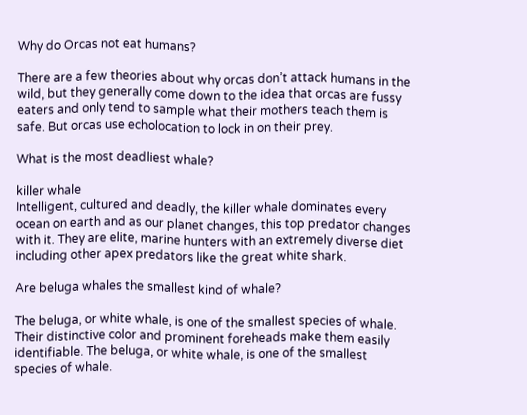Why do Orcas not eat humans?

There are a few theories about why orcas don’t attack humans in the wild, but they generally come down to the idea that orcas are fussy eaters and only tend to sample what their mothers teach them is safe. But orcas use echolocation to lock in on their prey.

What is the most deadliest whale?

killer whale
Intelligent, cultured and deadly, the killer whale dominates every ocean on earth and as our planet changes, this top predator changes with it. They are elite, marine hunters with an extremely diverse diet including other apex predators like the great white shark.

Are beluga whales the smallest kind of whale?

The beluga, or white whale, is one of the smallest species of whale. Their distinctive color and prominent foreheads make them easily identifiable. The beluga, or white whale, is one of the smallest species of whale.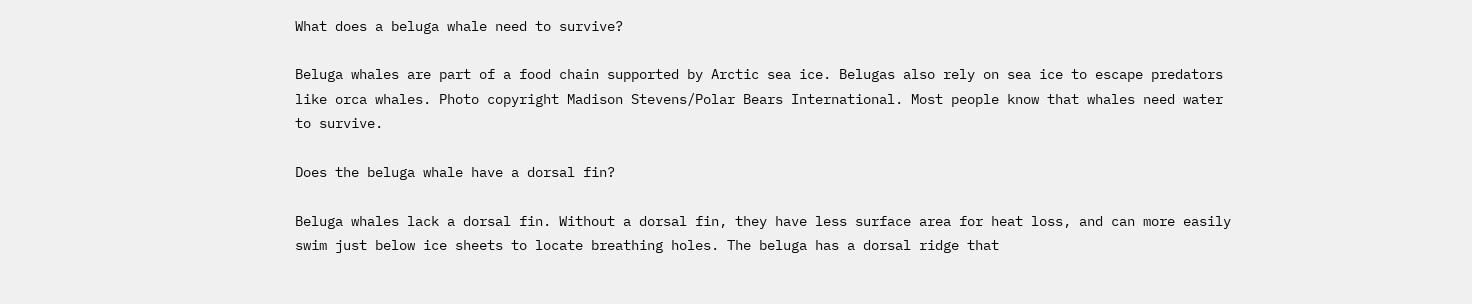What does a beluga whale need to survive?

Beluga whales are part of a food chain supported by Arctic sea ice. Belugas also rely on sea ice to escape predators like orca whales. Photo copyright Madison Stevens/Polar Bears International. Most people know that whales need water to survive.

Does the beluga whale have a dorsal fin?

Beluga whales lack a dorsal fin. Without a dorsal fin, they have less surface area for heat loss, and can more easily swim just below ice sheets to locate breathing holes. The beluga has a dorsal ridge that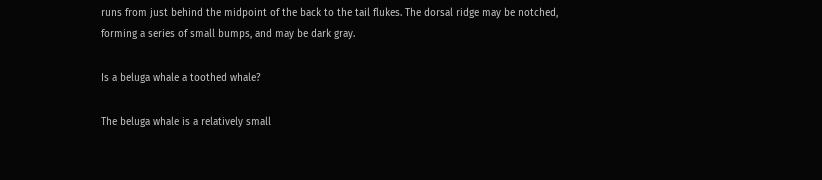runs from just behind the midpoint of the back to the tail flukes. The dorsal ridge may be notched, forming a series of small bumps, and may be dark gray.

Is a beluga whale a toothed whale?

The beluga whale is a relatively small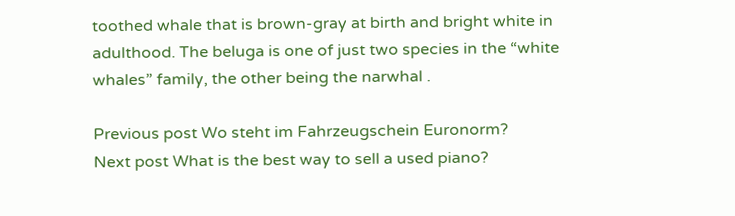toothed whale that is brown-gray at birth and bright white in adulthood. The beluga is one of just two species in the “white whales” family, the other being the narwhal .

Previous post Wo steht im Fahrzeugschein Euronorm?
Next post What is the best way to sell a used piano?